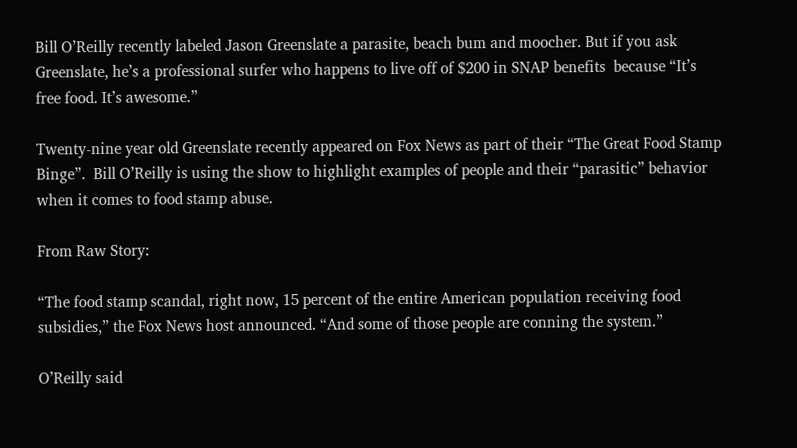Bill O’Reilly recently labeled Jason Greenslate a parasite, beach bum and moocher. But if you ask Greenslate, he’s a professional surfer who happens to live off of $200 in SNAP benefits  because “It’s free food. It’s awesome.”

Twenty-nine year old Greenslate recently appeared on Fox News as part of their “The Great Food Stamp Binge”.  Bill O’Reilly is using the show to highlight examples of people and their “parasitic” behavior when it comes to food stamp abuse.

From Raw Story:

“The food stamp scandal, right now, 15 percent of the entire American population receiving food subsidies,” the Fox News host announced. “And some of those people are conning the system.”

O’Reilly said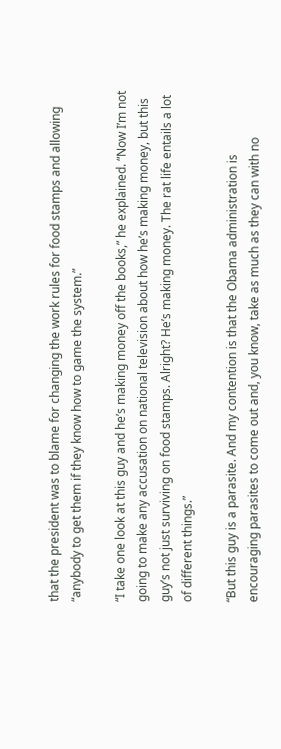that the president was to blame for changing the work rules for food stamps and allowing “anybody to get them if they know how to game the system.”

“I take one look at this guy and he’s making money off the books,” he explained. “Now I’m not going to make any accusation on national television about how he’s making money, but this guy’s not just surviving on food stamps. Alright? He’s making money. The rat life entails a lot of different things.”

“But this guy is a parasite. And my contention is that the Obama administration is encouraging parasites to come out and, you know, take as much as they can with no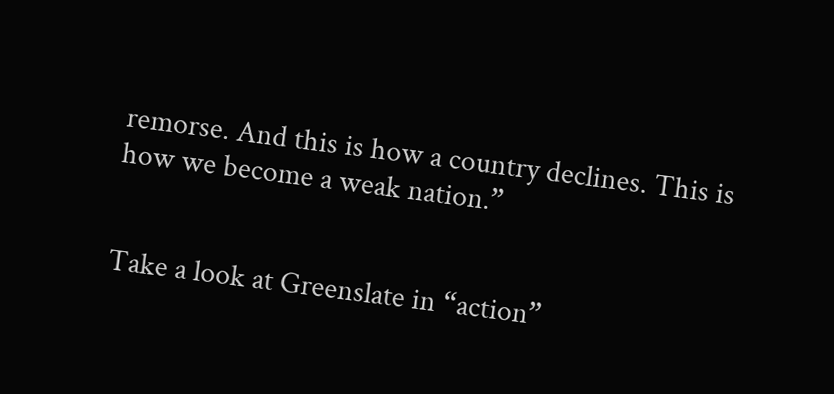remorse. And this is how a country declines. This is how we become a weak nation.”


Take a look at Greenslate in “action”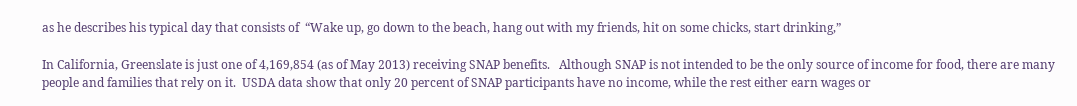as he describes his typical day that consists of  “Wake up, go down to the beach, hang out with my friends, hit on some chicks, start drinking,”

In California, Greenslate is just one of 4,169,854 (as of May 2013) receiving SNAP benefits.   Although SNAP is not intended to be the only source of income for food, there are many people and families that rely on it.  USDA data show that only 20 percent of SNAP participants have no income, while the rest either earn wages or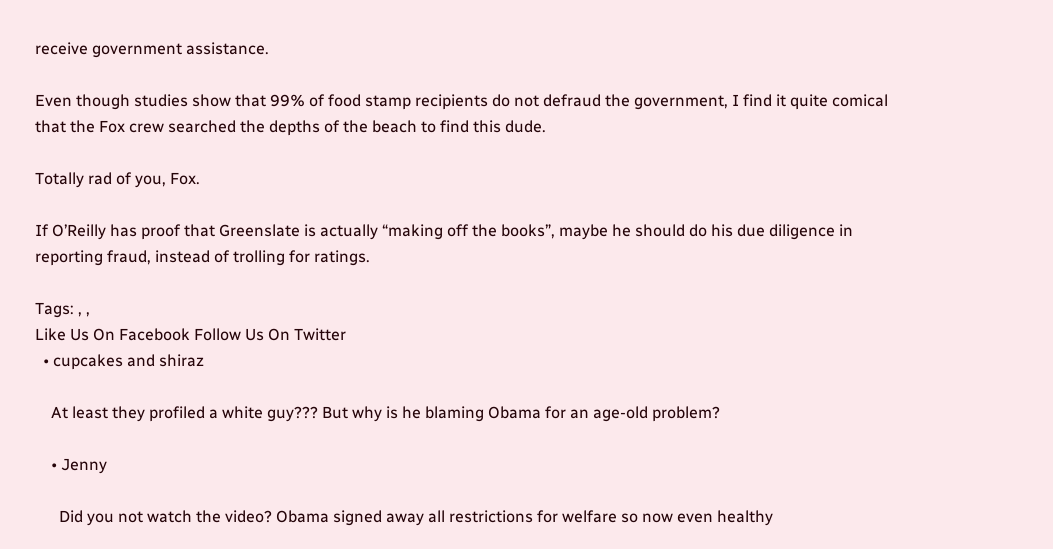receive government assistance.

Even though studies show that 99% of food stamp recipients do not defraud the government, I find it quite comical that the Fox crew searched the depths of the beach to find this dude.

Totally rad of you, Fox.

If O’Reilly has proof that Greenslate is actually “making off the books”, maybe he should do his due diligence in reporting fraud, instead of trolling for ratings.

Tags: , ,
Like Us On Facebook Follow Us On Twitter
  • cupcakes and shiraz

    At least they profiled a white guy??? But why is he blaming Obama for an age-old problem?

    • Jenny

      Did you not watch the video? Obama signed away all restrictions for welfare so now even healthy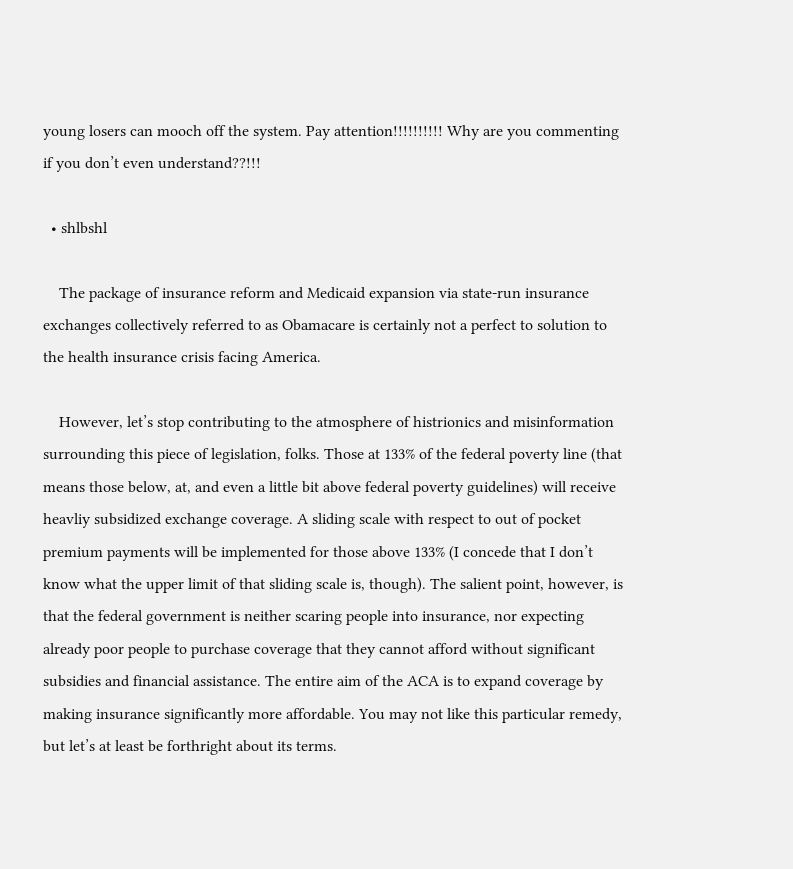young losers can mooch off the system. Pay attention!!!!!!!!!! Why are you commenting if you don’t even understand??!!!

  • shlbshl

    The package of insurance reform and Medicaid expansion via state-run insurance exchanges collectively referred to as Obamacare is certainly not a perfect to solution to the health insurance crisis facing America.

    However, let’s stop contributing to the atmosphere of histrionics and misinformation surrounding this piece of legislation, folks. Those at 133% of the federal poverty line (that means those below, at, and even a little bit above federal poverty guidelines) will receive heavliy subsidized exchange coverage. A sliding scale with respect to out of pocket premium payments will be implemented for those above 133% (I concede that I don’t know what the upper limit of that sliding scale is, though). The salient point, however, is that the federal government is neither scaring people into insurance, nor expecting already poor people to purchase coverage that they cannot afford without significant subsidies and financial assistance. The entire aim of the ACA is to expand coverage by making insurance significantly more affordable. You may not like this particular remedy, but let’s at least be forthright about its terms.